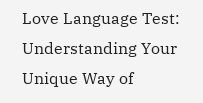Love Language Test: Understanding Your Unique Way of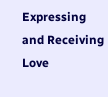Expressing and Receiving Love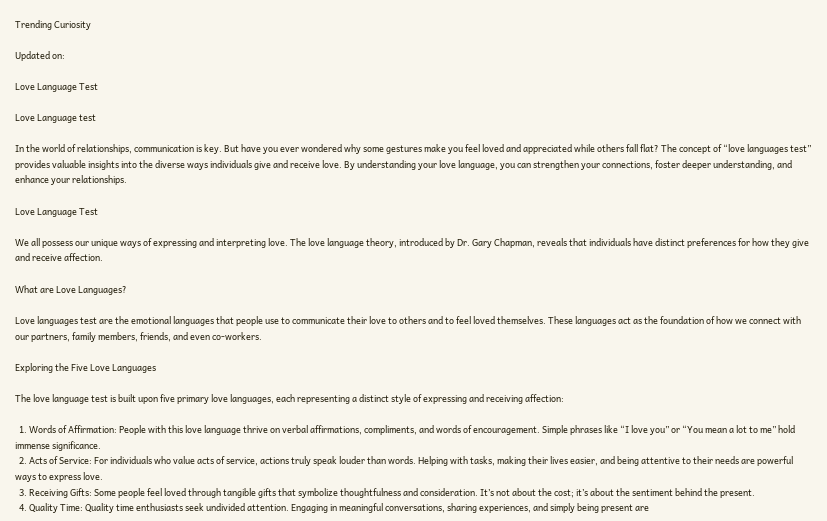Trending Curiosity

Updated on:

Love Language Test

Love Language test

In the world of relationships, communication is key. But have you ever wondered why some gestures make you feel loved and appreciated while others fall flat? The concept of “love languages test” provides valuable insights into the diverse ways individuals give and receive love. By understanding your love language, you can strengthen your connections, foster deeper understanding, and enhance your relationships.

Love Language Test

We all possess our unique ways of expressing and interpreting love. The love language theory, introduced by Dr. Gary Chapman, reveals that individuals have distinct preferences for how they give and receive affection.

What are Love Languages?

Love languages test are the emotional languages that people use to communicate their love to others and to feel loved themselves. These languages act as the foundation of how we connect with our partners, family members, friends, and even co-workers.

Exploring the Five Love Languages

The love language test is built upon five primary love languages, each representing a distinct style of expressing and receiving affection:

  1. Words of Affirmation: People with this love language thrive on verbal affirmations, compliments, and words of encouragement. Simple phrases like “I love you” or “You mean a lot to me” hold immense significance.
  2. Acts of Service: For individuals who value acts of service, actions truly speak louder than words. Helping with tasks, making their lives easier, and being attentive to their needs are powerful ways to express love.
  3. Receiving Gifts: Some people feel loved through tangible gifts that symbolize thoughtfulness and consideration. It’s not about the cost; it’s about the sentiment behind the present.
  4. Quality Time: Quality time enthusiasts seek undivided attention. Engaging in meaningful conversations, sharing experiences, and simply being present are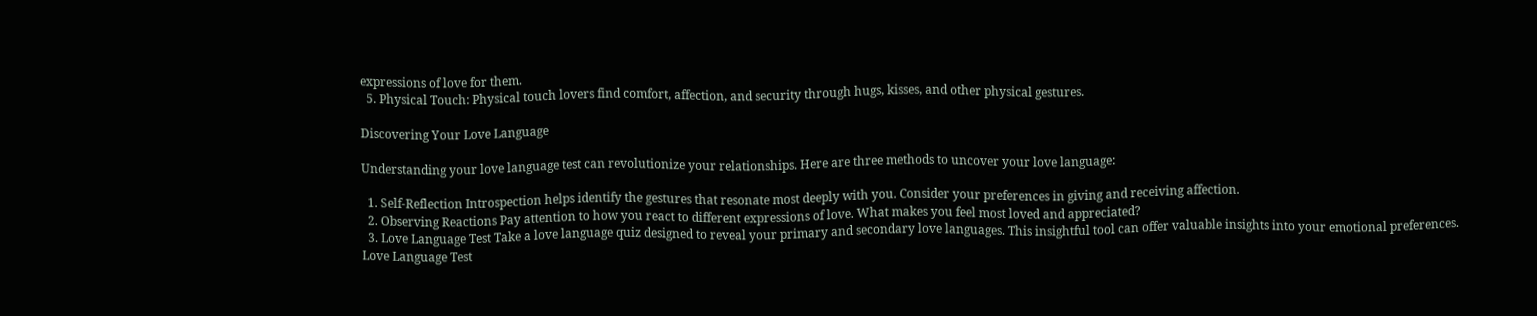expressions of love for them.
  5. Physical Touch: Physical touch lovers find comfort, affection, and security through hugs, kisses, and other physical gestures.

Discovering Your Love Language

Understanding your love language test can revolutionize your relationships. Here are three methods to uncover your love language:

  1. Self-Reflection Introspection helps identify the gestures that resonate most deeply with you. Consider your preferences in giving and receiving affection.
  2. Observing Reactions Pay attention to how you react to different expressions of love. What makes you feel most loved and appreciated?
  3. Love Language Test Take a love language quiz designed to reveal your primary and secondary love languages. This insightful tool can offer valuable insights into your emotional preferences.
Love Language Test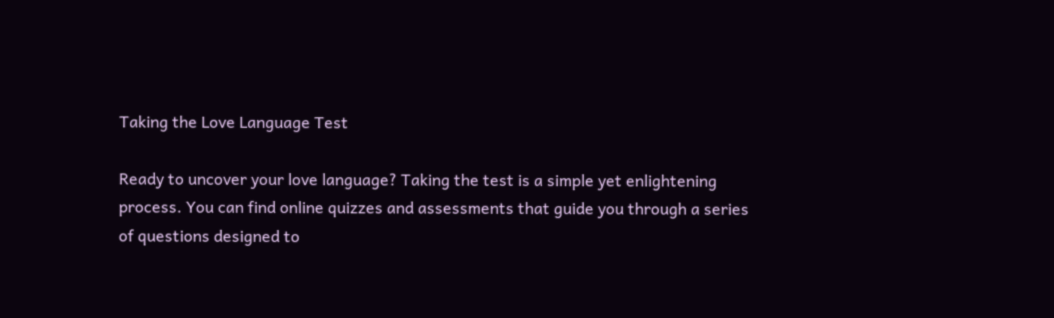Taking the Love Language Test

Ready to uncover your love language? Taking the test is a simple yet enlightening process. You can find online quizzes and assessments that guide you through a series of questions designed to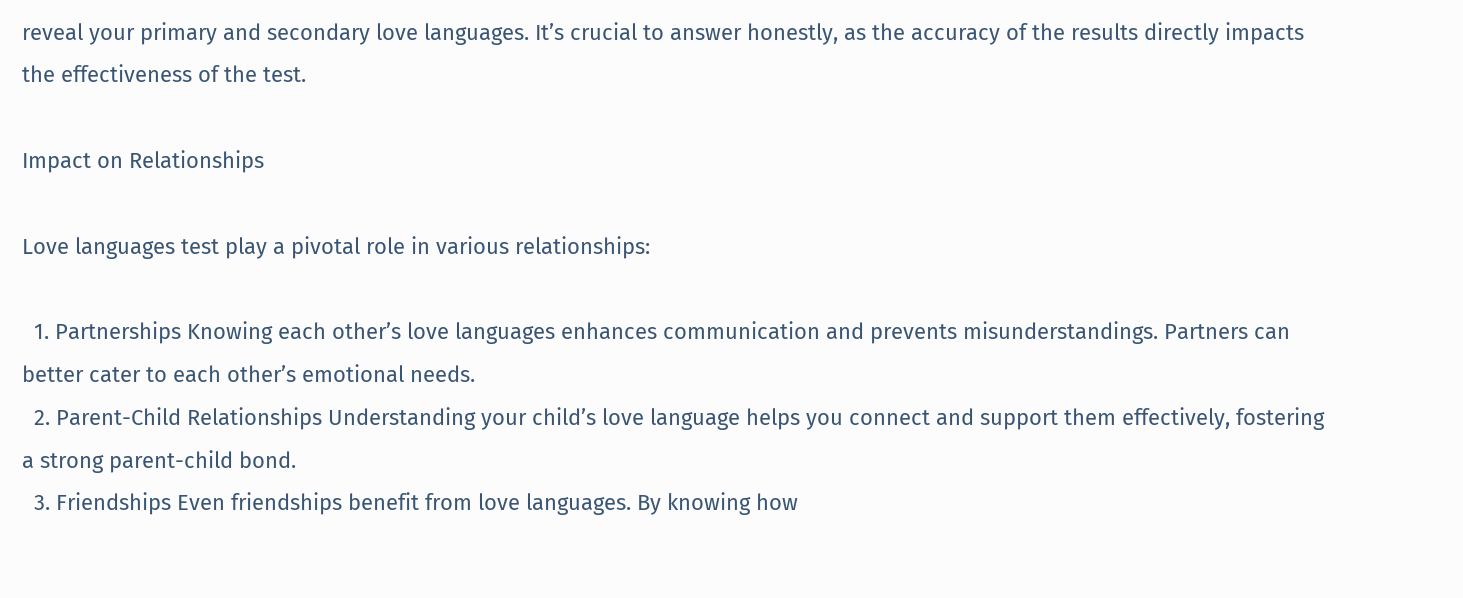reveal your primary and secondary love languages. It’s crucial to answer honestly, as the accuracy of the results directly impacts the effectiveness of the test.

Impact on Relationships

Love languages test play a pivotal role in various relationships:

  1. Partnerships Knowing each other’s love languages enhances communication and prevents misunderstandings. Partners can better cater to each other’s emotional needs.
  2. Parent-Child Relationships Understanding your child’s love language helps you connect and support them effectively, fostering a strong parent-child bond.
  3. Friendships Even friendships benefit from love languages. By knowing how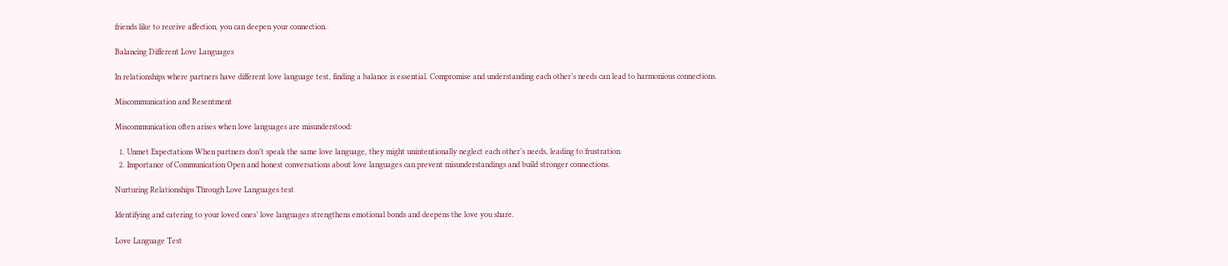friends like to receive affection, you can deepen your connection.

Balancing Different Love Languages

In relationships where partners have different love language test, finding a balance is essential. Compromise and understanding each other’s needs can lead to harmonious connections.

Miscommunication and Resentment

Miscommunication often arises when love languages are misunderstood:

  1. Unmet Expectations When partners don’t speak the same love language, they might unintentionally neglect each other’s needs, leading to frustration.
  2. Importance of Communication Open and honest conversations about love languages can prevent misunderstandings and build stronger connections.

Nurturing Relationships Through Love Languages test

Identifying and catering to your loved ones’ love languages strengthens emotional bonds and deepens the love you share.

Love Language Test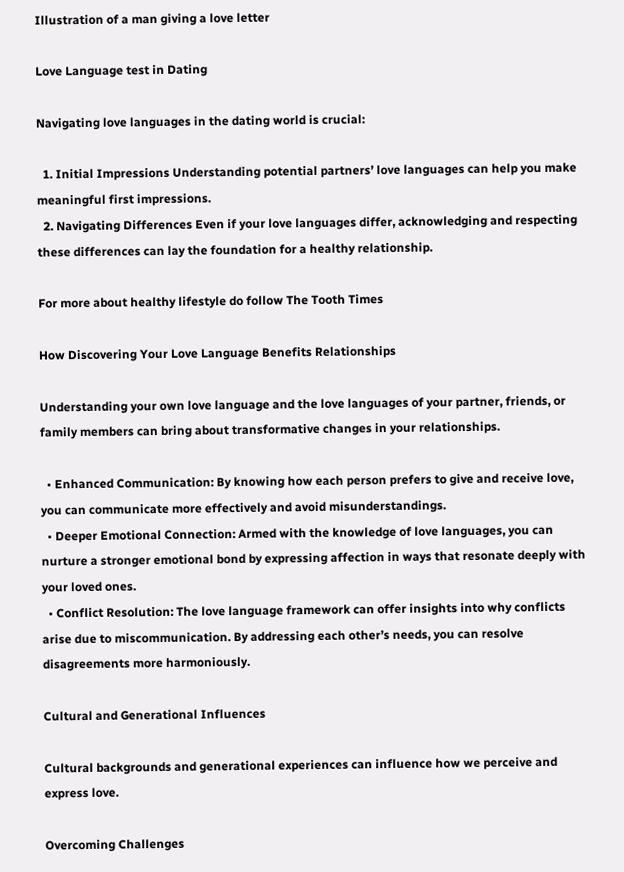Illustration of a man giving a love letter

Love Language test in Dating

Navigating love languages in the dating world is crucial:

  1. Initial Impressions Understanding potential partners’ love languages can help you make meaningful first impressions.
  2. Navigating Differences Even if your love languages differ, acknowledging and respecting these differences can lay the foundation for a healthy relationship.

For more about healthy lifestyle do follow The Tooth Times

How Discovering Your Love Language Benefits Relationships

Understanding your own love language and the love languages of your partner, friends, or family members can bring about transformative changes in your relationships.

  • Enhanced Communication: By knowing how each person prefers to give and receive love, you can communicate more effectively and avoid misunderstandings.
  • Deeper Emotional Connection: Armed with the knowledge of love languages, you can nurture a stronger emotional bond by expressing affection in ways that resonate deeply with your loved ones.
  • Conflict Resolution: The love language framework can offer insights into why conflicts arise due to miscommunication. By addressing each other’s needs, you can resolve disagreements more harmoniously.

Cultural and Generational Influences

Cultural backgrounds and generational experiences can influence how we perceive and express love.

Overcoming Challenges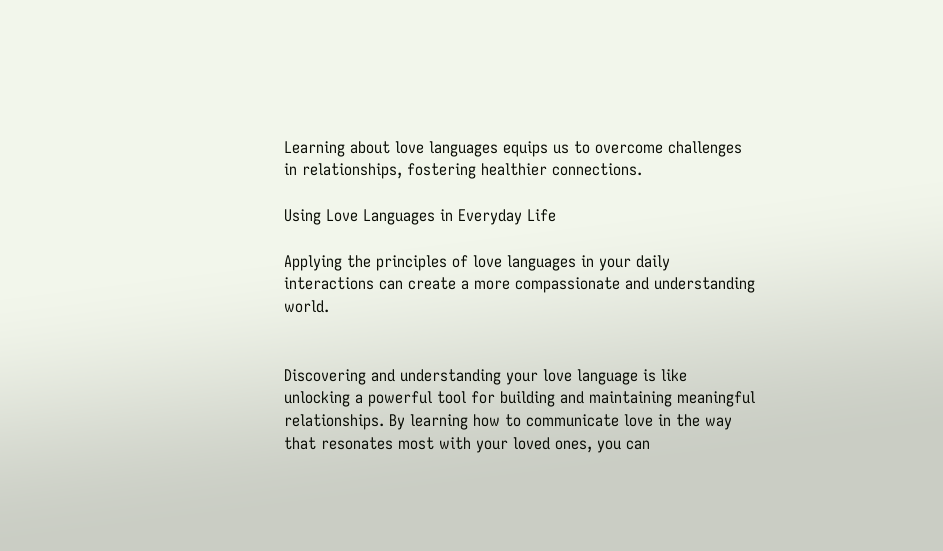Learning about love languages equips us to overcome challenges in relationships, fostering healthier connections.

Using Love Languages in Everyday Life

Applying the principles of love languages in your daily interactions can create a more compassionate and understanding world.


Discovering and understanding your love language is like unlocking a powerful tool for building and maintaining meaningful relationships. By learning how to communicate love in the way that resonates most with your loved ones, you can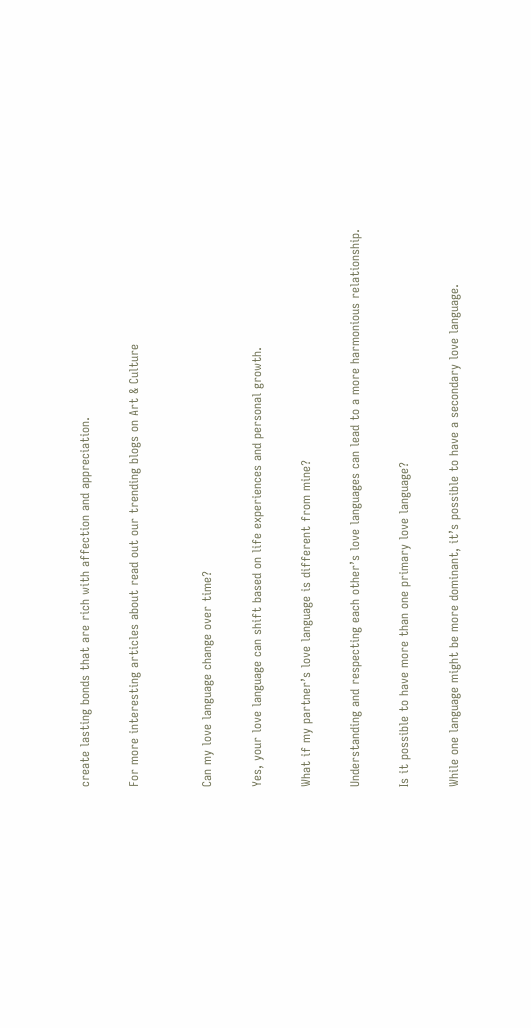create lasting bonds that are rich with affection and appreciation.

For more interesting articles about read out our trending blogs on Art & Culture


Can my love language change over time?

Yes, your love language can shift based on life experiences and personal growth.

What if my partner’s love language is different from mine?

Understanding and respecting each other’s love languages can lead to a more harmonious relationship.

Is it possible to have more than one primary love language?

While one language might be more dominant, it’s possible to have a secondary love language.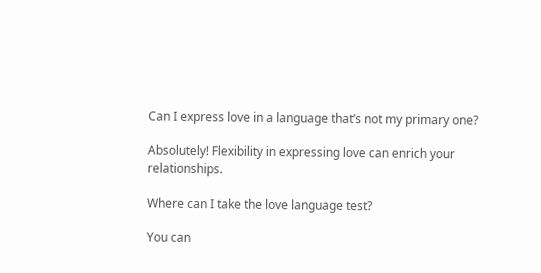Can I express love in a language that’s not my primary one?

Absolutely! Flexibility in expressing love can enrich your relationships.

Where can I take the love language test?

You can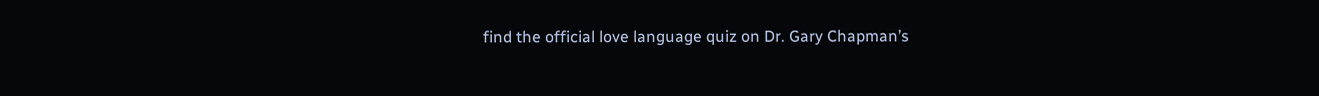find the official love language quiz on Dr. Gary Chapman’s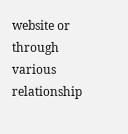website or through various relationship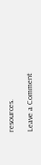resources.

Leave a Comment